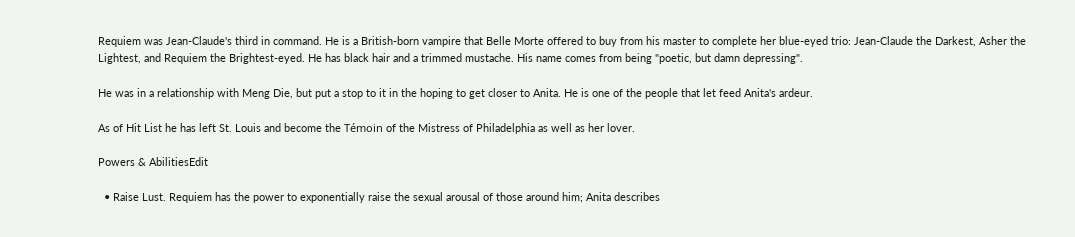Requiem was Jean-Claude's third in command. He is a British-born vampire that Belle Morte offered to buy from his master to complete her blue-eyed trio: Jean-Claude the Darkest, Asher the Lightest, and Requiem the Brightest-eyed. He has black hair and a trimmed mustache. His name comes from being "poetic, but damn depressing".

He was in a relationship with Meng Die, but put a stop to it in the hoping to get closer to Anita. He is one of the people that let feed Anita's ardeur.

As of Hit List he has left St. Louis and become the Témoin of the Mistress of Philadelphia as well as her lover.

Powers & AbilitiesEdit

  • Raise Lust. Requiem has the power to exponentially raise the sexual arousal of those around him; Anita describes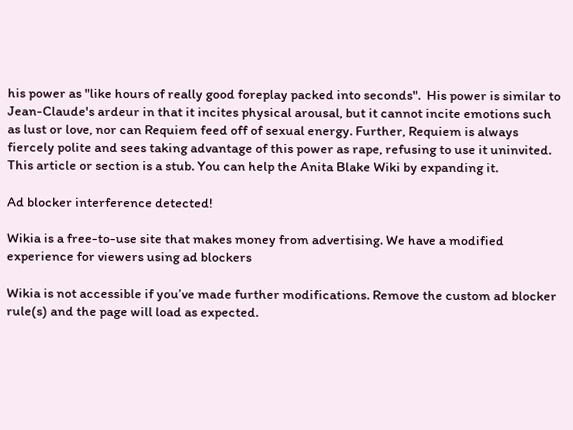his power as "like hours of really good foreplay packed into seconds".  His power is similar to Jean-Claude's ardeur in that it incites physical arousal, but it cannot incite emotions such as lust or love, nor can Requiem feed off of sexual energy. Further, Requiem is always fiercely polite and sees taking advantage of this power as rape, refusing to use it uninvited.
This article or section is a stub. You can help the Anita Blake Wiki by expanding it.

Ad blocker interference detected!

Wikia is a free-to-use site that makes money from advertising. We have a modified experience for viewers using ad blockers

Wikia is not accessible if you’ve made further modifications. Remove the custom ad blocker rule(s) and the page will load as expected.